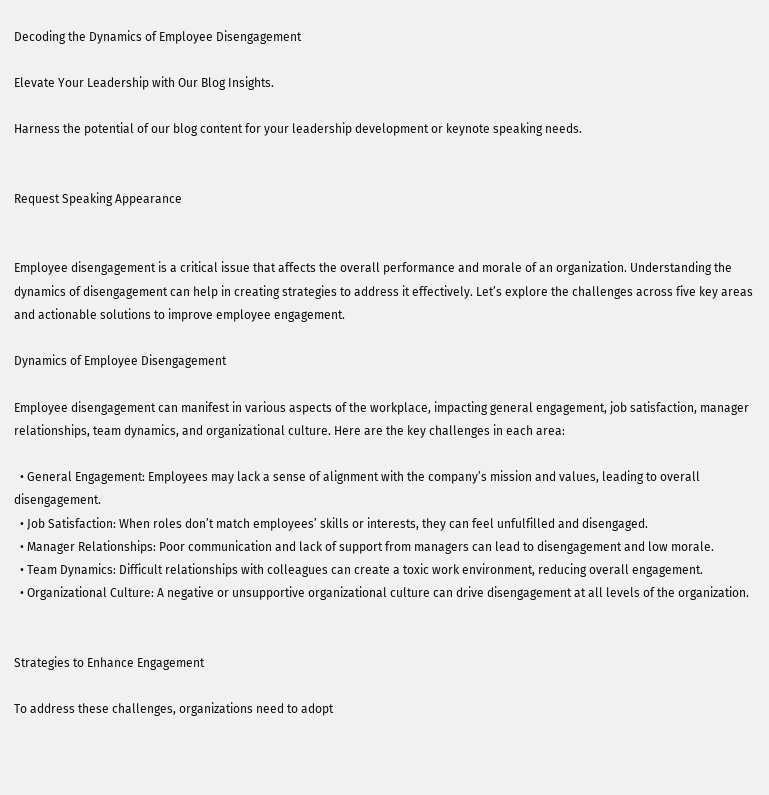Decoding the Dynamics of Employee Disengagement

Elevate Your Leadership with Our Blog Insights.

Harness the potential of our blog content for your leadership development or keynote speaking needs.


Request Speaking Appearance


Employee disengagement is a critical issue that affects the overall performance and morale of an organization. Understanding the dynamics of disengagement can help in creating strategies to address it effectively. Let’s explore the challenges across five key areas and actionable solutions to improve employee engagement.

Dynamics of Employee Disengagement

Employee disengagement can manifest in various aspects of the workplace, impacting general engagement, job satisfaction, manager relationships, team dynamics, and organizational culture. Here are the key challenges in each area:

  • General Engagement: Employees may lack a sense of alignment with the company’s mission and values, leading to overall disengagement.
  • Job Satisfaction: When roles don’t match employees’ skills or interests, they can feel unfulfilled and disengaged.
  • Manager Relationships: Poor communication and lack of support from managers can lead to disengagement and low morale.
  • Team Dynamics: Difficult relationships with colleagues can create a toxic work environment, reducing overall engagement.
  • Organizational Culture: A negative or unsupportive organizational culture can drive disengagement at all levels of the organization.


Strategies to Enhance Engagement

To address these challenges, organizations need to adopt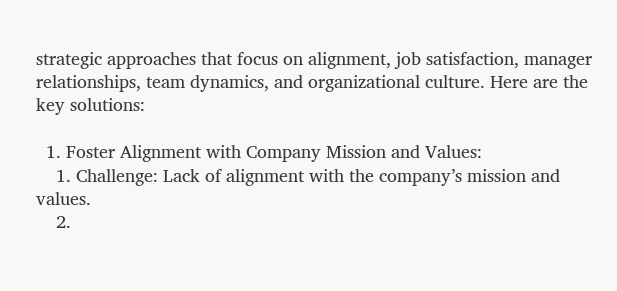strategic approaches that focus on alignment, job satisfaction, manager relationships, team dynamics, and organizational culture. Here are the key solutions:

  1. Foster Alignment with Company Mission and Values:
    1. Challenge: Lack of alignment with the company’s mission and values.
    2.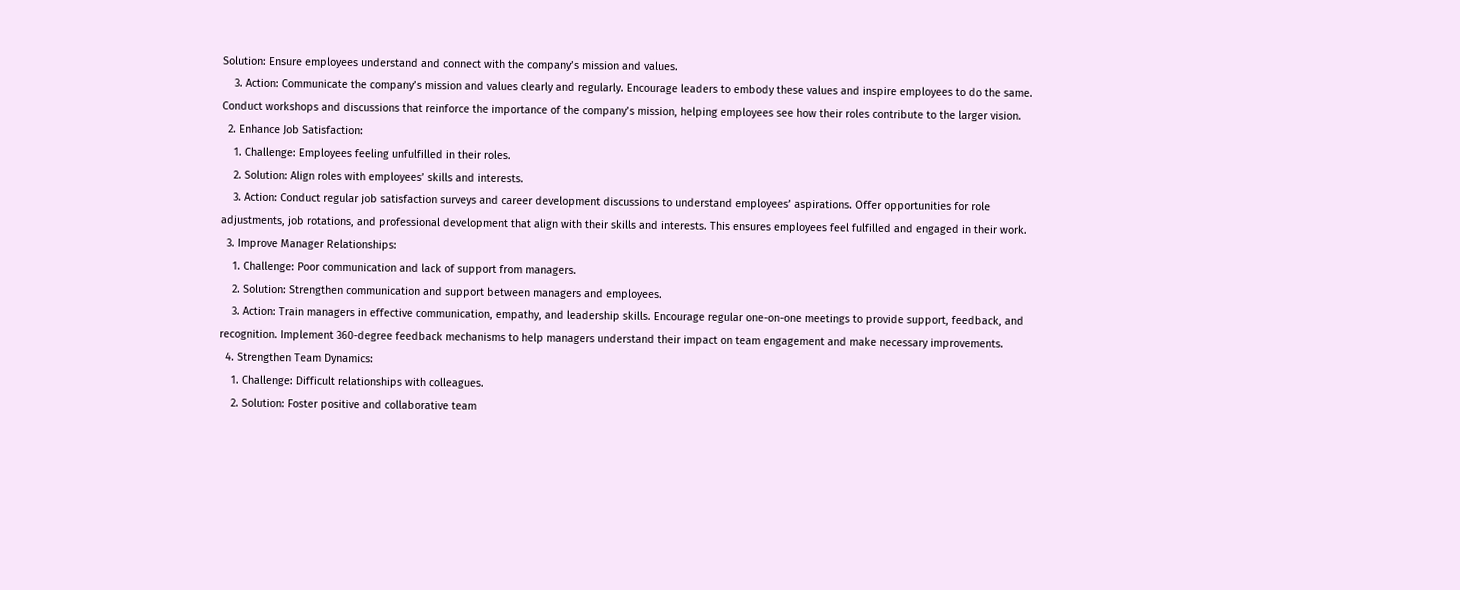Solution: Ensure employees understand and connect with the company’s mission and values.
    3. Action: Communicate the company’s mission and values clearly and regularly. Encourage leaders to embody these values and inspire employees to do the same. Conduct workshops and discussions that reinforce the importance of the company’s mission, helping employees see how their roles contribute to the larger vision.
  2. Enhance Job Satisfaction:
    1. Challenge: Employees feeling unfulfilled in their roles.
    2. Solution: Align roles with employees’ skills and interests.
    3. Action: Conduct regular job satisfaction surveys and career development discussions to understand employees’ aspirations. Offer opportunities for role adjustments, job rotations, and professional development that align with their skills and interests. This ensures employees feel fulfilled and engaged in their work.
  3. Improve Manager Relationships:
    1. Challenge: Poor communication and lack of support from managers.
    2. Solution: Strengthen communication and support between managers and employees.
    3. Action: Train managers in effective communication, empathy, and leadership skills. Encourage regular one-on-one meetings to provide support, feedback, and recognition. Implement 360-degree feedback mechanisms to help managers understand their impact on team engagement and make necessary improvements.
  4. Strengthen Team Dynamics:
    1. Challenge: Difficult relationships with colleagues.
    2. Solution: Foster positive and collaborative team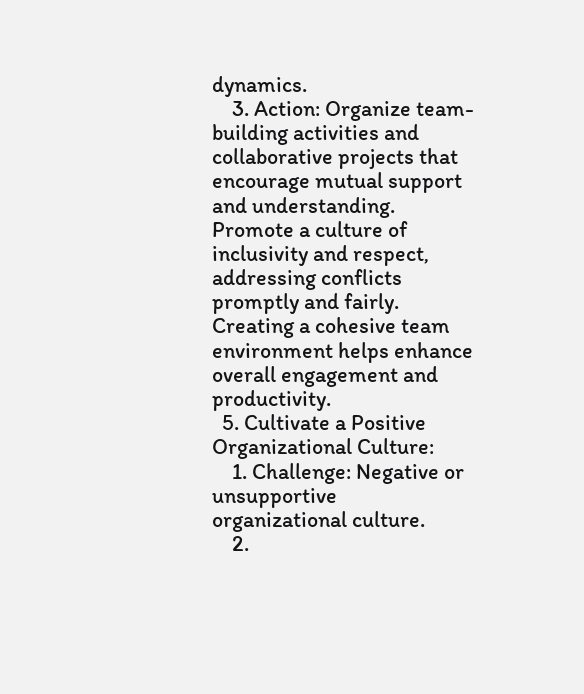dynamics.
    3. Action: Organize team-building activities and collaborative projects that encourage mutual support and understanding. Promote a culture of inclusivity and respect, addressing conflicts promptly and fairly. Creating a cohesive team environment helps enhance overall engagement and productivity.
  5. Cultivate a Positive Organizational Culture:
    1. Challenge: Negative or unsupportive organizational culture.
    2.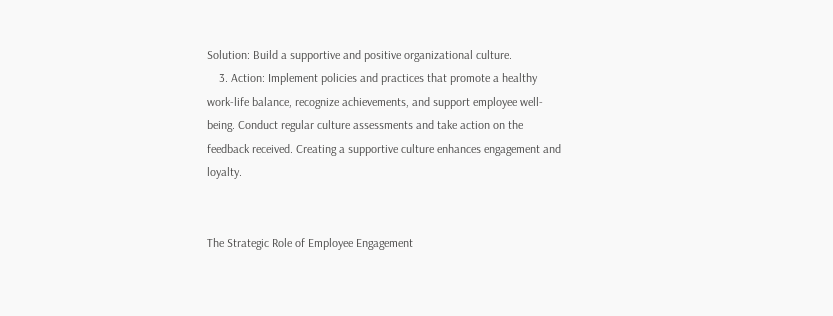Solution: Build a supportive and positive organizational culture.
    3. Action: Implement policies and practices that promote a healthy work-life balance, recognize achievements, and support employee well-being. Conduct regular culture assessments and take action on the feedback received. Creating a supportive culture enhances engagement and loyalty.


The Strategic Role of Employee Engagement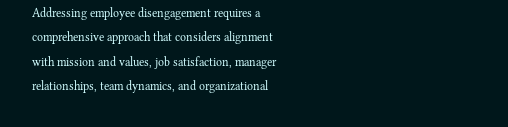Addressing employee disengagement requires a comprehensive approach that considers alignment with mission and values, job satisfaction, manager relationships, team dynamics, and organizational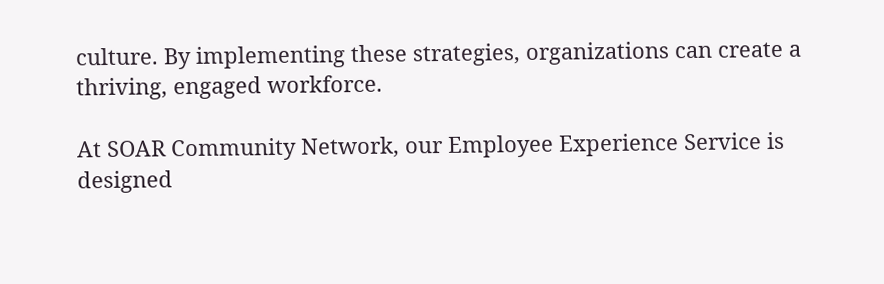culture. By implementing these strategies, organizations can create a thriving, engaged workforce.

At SOAR Community Network, our Employee Experience Service is designed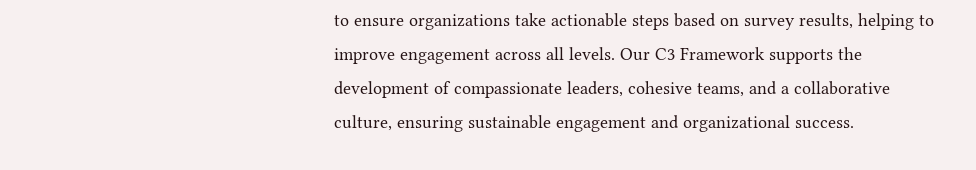to ensure organizations take actionable steps based on survey results, helping to improve engagement across all levels. Our C3 Framework supports the development of compassionate leaders, cohesive teams, and a collaborative culture, ensuring sustainable engagement and organizational success.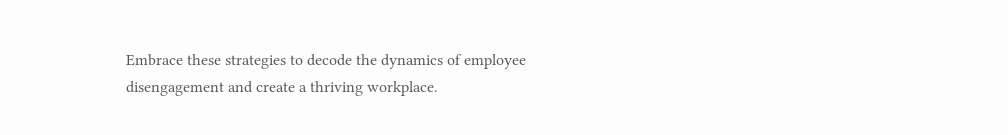Embrace these strategies to decode the dynamics of employee disengagement and create a thriving workplace.